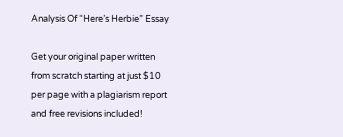Analysis Of “Here’s Herbie” Essay

Get your original paper written from scratch starting at just $10 per page with a plagiarism report and free revisions included!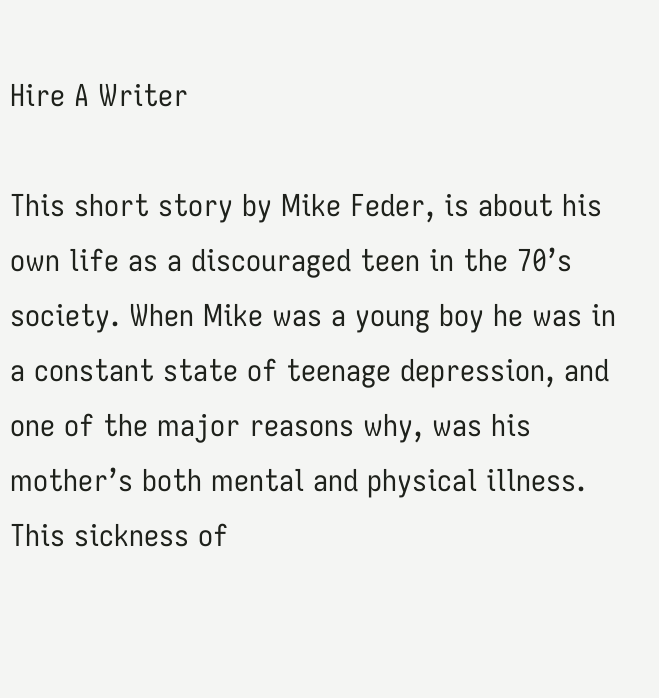Hire A Writer

This short story by Mike Feder, is about his own life as a discouraged teen in the 70’s society. When Mike was a young boy he was in a constant state of teenage depression, and one of the major reasons why, was his mother’s both mental and physical illness. This sickness of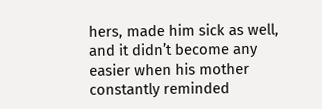hers, made him sick as well, and it didn’t become any easier when his mother constantly reminded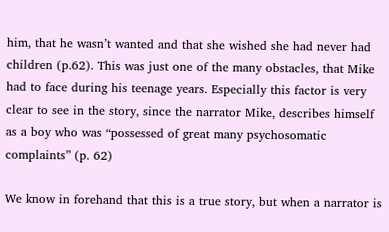him, that he wasn’t wanted and that she wished she had never had children (p.62). This was just one of the many obstacles, that Mike had to face during his teenage years. Especially this factor is very clear to see in the story, since the narrator Mike, describes himself as a boy who was “possessed of great many psychosomatic complaints” (p. 62)

We know in forehand that this is a true story, but when a narrator is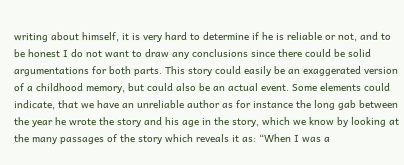writing about himself, it is very hard to determine if he is reliable or not, and to be honest I do not want to draw any conclusions since there could be solid argumentations for both parts. This story could easily be an exaggerated version of a childhood memory, but could also be an actual event. Some elements could indicate, that we have an unreliable author as for instance the long gab between the year he wrote the story and his age in the story, which we know by looking at the many passages of the story which reveals it as: “When I was a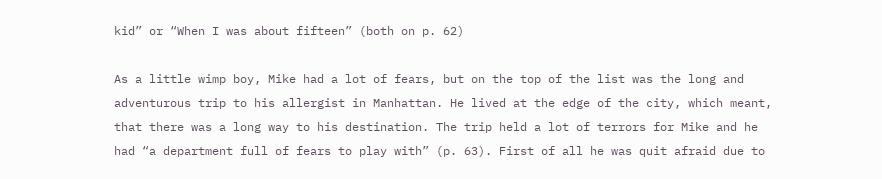kid” or “When I was about fifteen” (both on p. 62)

As a little wimp boy, Mike had a lot of fears, but on the top of the list was the long and adventurous trip to his allergist in Manhattan. He lived at the edge of the city, which meant, that there was a long way to his destination. The trip held a lot of terrors for Mike and he had “a department full of fears to play with” (p. 63). First of all he was quit afraid due to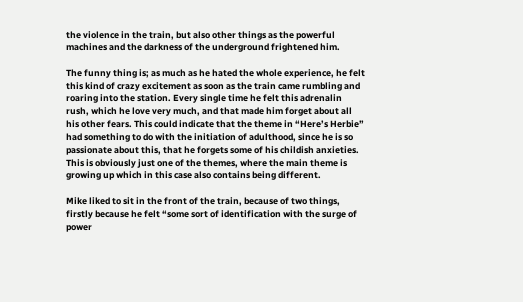the violence in the train, but also other things as the powerful machines and the darkness of the underground frightened him.

The funny thing is; as much as he hated the whole experience, he felt this kind of crazy excitement as soon as the train came rumbling and roaring into the station. Every single time he felt this adrenalin rush, which he love very much, and that made him forget about all his other fears. This could indicate that the theme in “Here’s Herbie” had something to do with the initiation of adulthood, since he is so passionate about this, that he forgets some of his childish anxieties. This is obviously just one of the themes, where the main theme is growing up which in this case also contains being different.

Mike liked to sit in the front of the train, because of two things, firstly because he felt “some sort of identification with the surge of power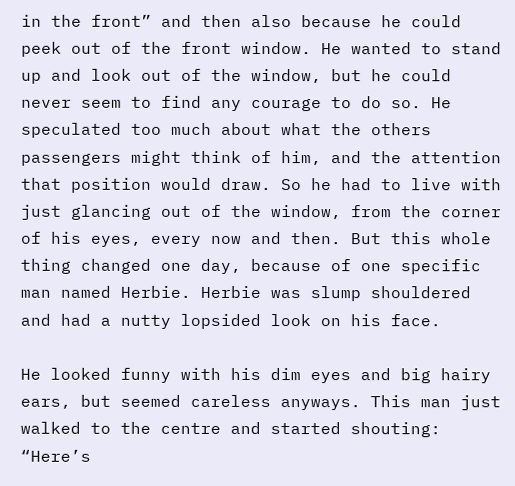in the front” and then also because he could peek out of the front window. He wanted to stand up and look out of the window, but he could never seem to find any courage to do so. He speculated too much about what the others passengers might think of him, and the attention that position would draw. So he had to live with just glancing out of the window, from the corner of his eyes, every now and then. But this whole thing changed one day, because of one specific man named Herbie. Herbie was slump shouldered and had a nutty lopsided look on his face.

He looked funny with his dim eyes and big hairy ears, but seemed careless anyways. This man just walked to the centre and started shouting: “Here’s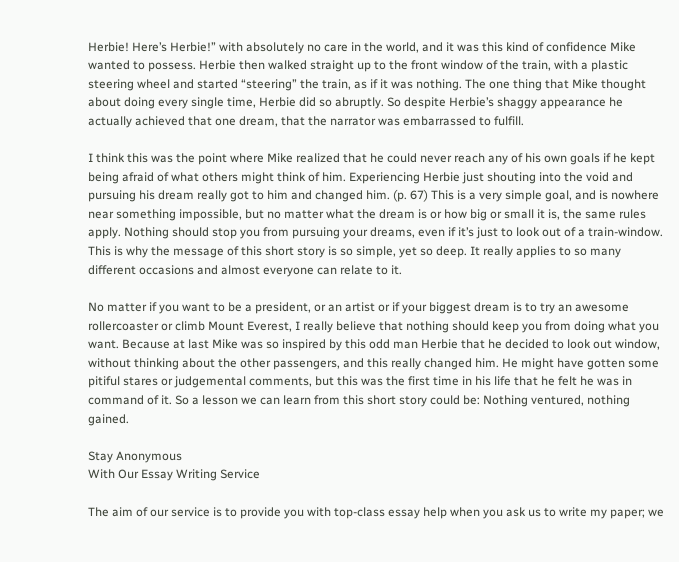Herbie! Here’s Herbie!” with absolutely no care in the world, and it was this kind of confidence Mike wanted to possess. Herbie then walked straight up to the front window of the train, with a plastic steering wheel and started “steering” the train, as if it was nothing. The one thing that Mike thought about doing every single time, Herbie did so abruptly. So despite Herbie’s shaggy appearance he actually achieved that one dream, that the narrator was embarrassed to fulfill.

I think this was the point where Mike realized that he could never reach any of his own goals if he kept being afraid of what others might think of him. Experiencing Herbie just shouting into the void and pursuing his dream really got to him and changed him. (p. 67) This is a very simple goal, and is nowhere near something impossible, but no matter what the dream is or how big or small it is, the same rules apply. Nothing should stop you from pursuing your dreams, even if it’s just to look out of a train-window. This is why the message of this short story is so simple, yet so deep. It really applies to so many different occasions and almost everyone can relate to it.

No matter if you want to be a president, or an artist or if your biggest dream is to try an awesome rollercoaster or climb Mount Everest, I really believe that nothing should keep you from doing what you want. Because at last Mike was so inspired by this odd man Herbie that he decided to look out window, without thinking about the other passengers, and this really changed him. He might have gotten some pitiful stares or judgemental comments, but this was the first time in his life that he felt he was in command of it. So a lesson we can learn from this short story could be: Nothing ventured, nothing gained.

Stay Anonymous
With Our Essay Writing Service

The aim of our service is to provide you with top-class essay help when you ask us to write my paper; we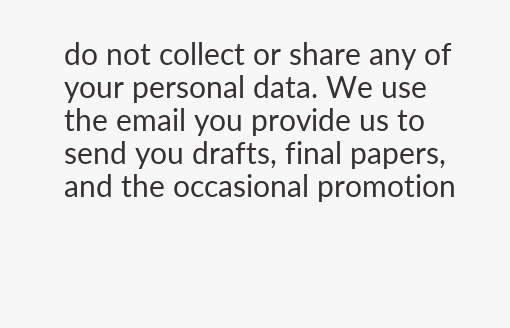do not collect or share any of your personal data. We use the email you provide us to send you drafts, final papers, and the occasional promotion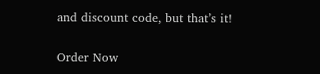and discount code, but that’s it!

Order Now